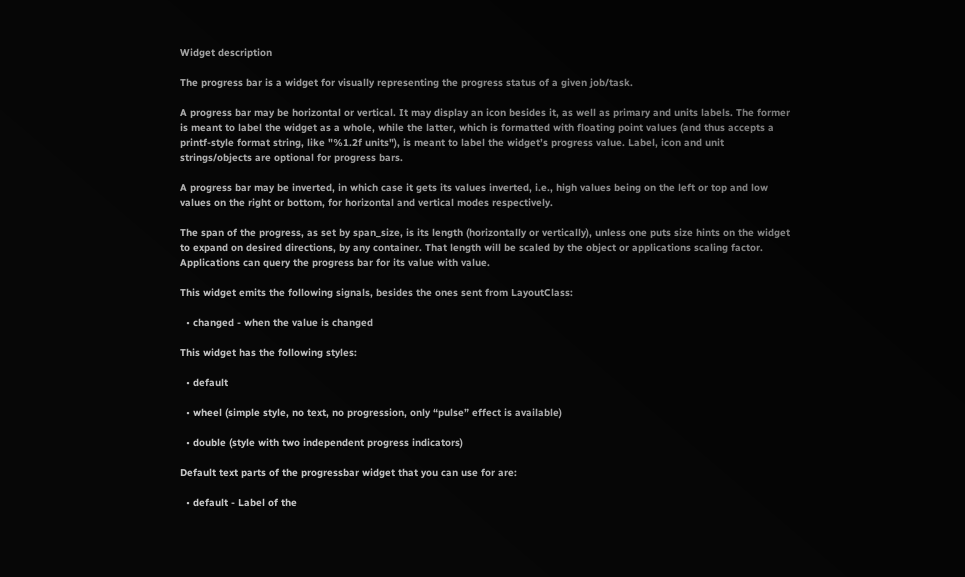Widget description

The progress bar is a widget for visually representing the progress status of a given job/task.

A progress bar may be horizontal or vertical. It may display an icon besides it, as well as primary and units labels. The former is meant to label the widget as a whole, while the latter, which is formatted with floating point values (and thus accepts a printf-style format string, like "%1.2f units"), is meant to label the widget’s progress value. Label, icon and unit strings/objects are optional for progress bars.

A progress bar may be inverted, in which case it gets its values inverted, i.e., high values being on the left or top and low values on the right or bottom, for horizontal and vertical modes respectively.

The span of the progress, as set by span_size, is its length (horizontally or vertically), unless one puts size hints on the widget to expand on desired directions, by any container. That length will be scaled by the object or applications scaling factor. Applications can query the progress bar for its value with value.

This widget emits the following signals, besides the ones sent from LayoutClass:

  • changed - when the value is changed

This widget has the following styles:

  • default

  • wheel (simple style, no text, no progression, only “pulse” effect is available)

  • double (style with two independent progress indicators)

Default text parts of the progressbar widget that you can use for are:

  • default - Label of the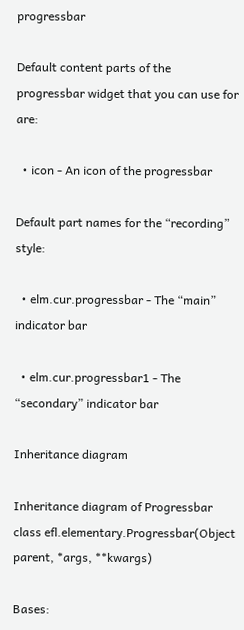progressbar

Default content parts of the progressbar widget that you can use for are:

  • icon - An icon of the progressbar

Default part names for the “recording” style:

  • elm.cur.progressbar - The “main” indicator bar

  • elm.cur.progressbar1 - The “secondary” indicator bar

Inheritance diagram

Inheritance diagram of Progressbar
class efl.elementary.Progressbar(Object parent, *args, **kwargs)

Bases: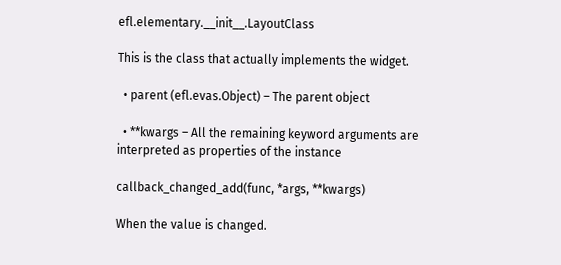efl.elementary.__init__.LayoutClass

This is the class that actually implements the widget.

  • parent (efl.evas.Object) – The parent object

  • **kwargs – All the remaining keyword arguments are interpreted as properties of the instance

callback_changed_add(func, *args, **kwargs)

When the value is changed.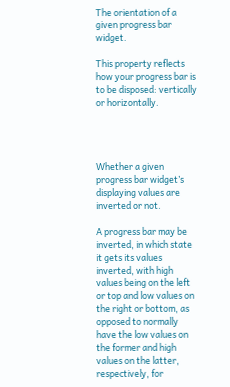The orientation of a given progress bar widget.

This property reflects how your progress bar is to be disposed: vertically or horizontally.




Whether a given progress bar widget’s displaying values are inverted or not.

A progress bar may be inverted, in which state it gets its values inverted, with high values being on the left or top and low values on the right or bottom, as opposed to normally have the low values on the former and high values on the latter, respectively, for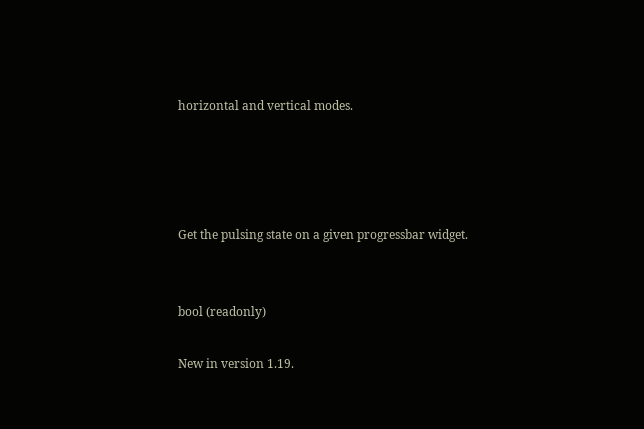horizontal and vertical modes.




Get the pulsing state on a given progressbar widget.


bool (readonly)

New in version 1.19.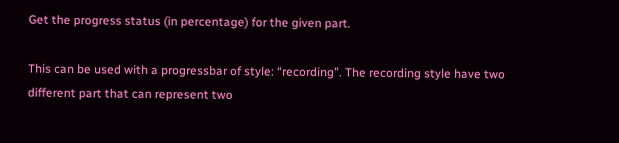Get the progress status (in percentage) for the given part.

This can be used with a progressbar of style: “recording”. The recording style have two different part that can represent two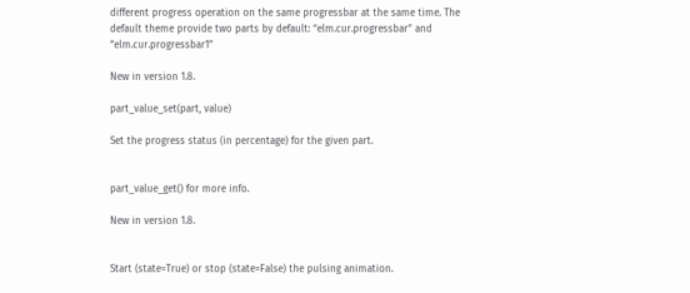different progress operation on the same progressbar at the same time. The default theme provide two parts by default: “elm.cur.progressbar” and “elm.cur.progressbar1”

New in version 1.8.

part_value_set(part, value)

Set the progress status (in percentage) for the given part.


part_value_get() for more info.

New in version 1.8.


Start (state=True) or stop (state=False) the pulsing animation.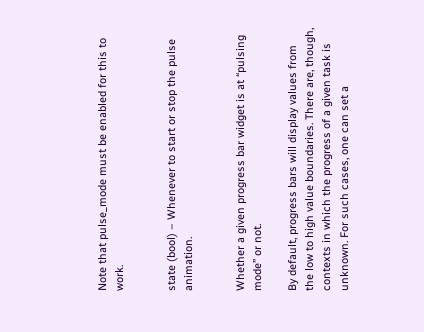Note that pulse_mode must be enabled for this to work.


state (bool) – Whenever to start or stop the pulse animation.


Whether a given progress bar widget is at “pulsing mode” or not.

By default, progress bars will display values from the low to high value boundaries. There are, though, contexts in which the progress of a given task is unknown. For such cases, one can set a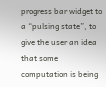progress bar widget to a “pulsing state”, to give the user an idea that some computation is being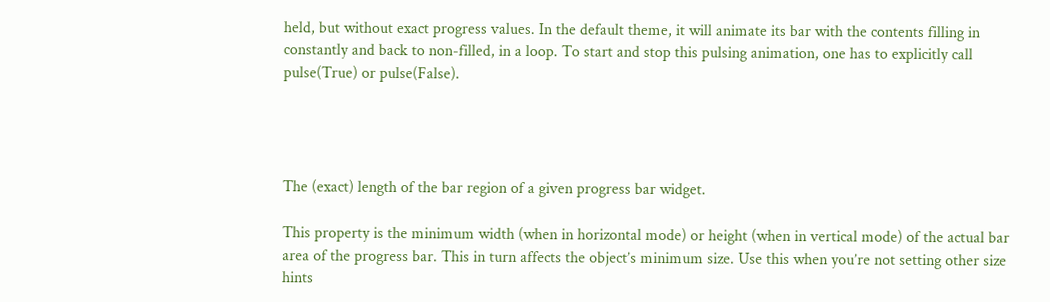held, but without exact progress values. In the default theme, it will animate its bar with the contents filling in constantly and back to non-filled, in a loop. To start and stop this pulsing animation, one has to explicitly call pulse(True) or pulse(False).




The (exact) length of the bar region of a given progress bar widget.

This property is the minimum width (when in horizontal mode) or height (when in vertical mode) of the actual bar area of the progress bar. This in turn affects the object’s minimum size. Use this when you’re not setting other size hints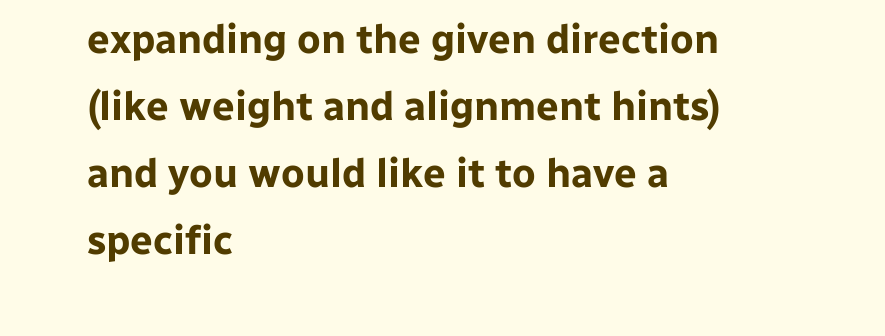expanding on the given direction (like weight and alignment hints) and you would like it to have a specific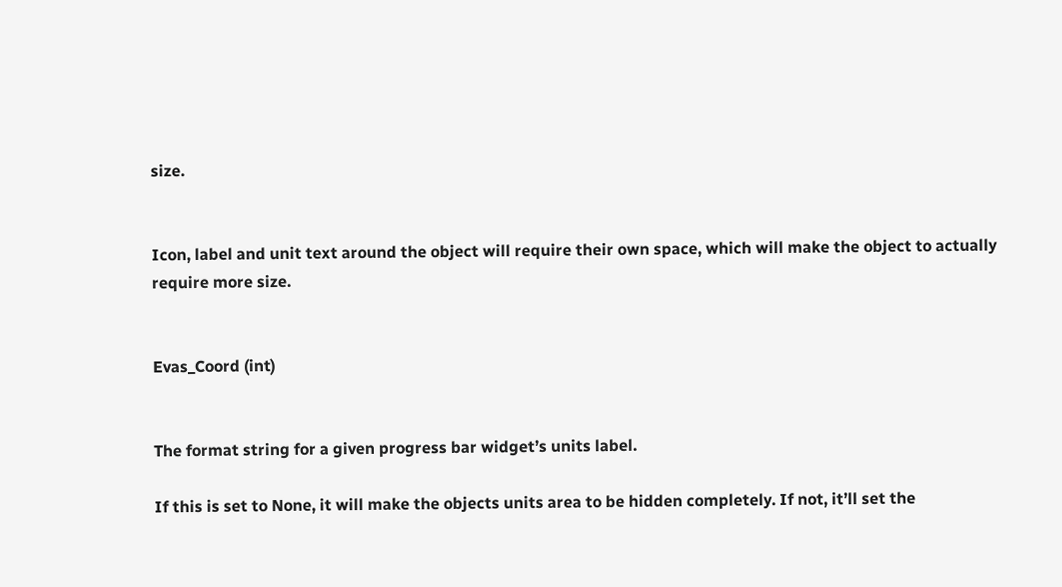size.


Icon, label and unit text around the object will require their own space, which will make the object to actually require more size.


Evas_Coord (int)


The format string for a given progress bar widget’s units label.

If this is set to None, it will make the objects units area to be hidden completely. If not, it’ll set the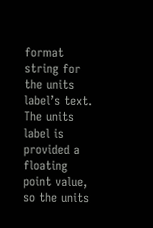format string for the units label’s text. The units label is provided a floating point value, so the units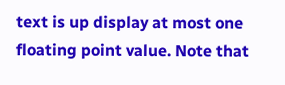text is up display at most one floating point value. Note that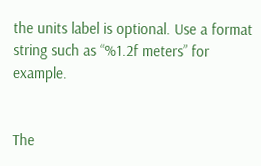the units label is optional. Use a format string such as “%1.2f meters” for example.


The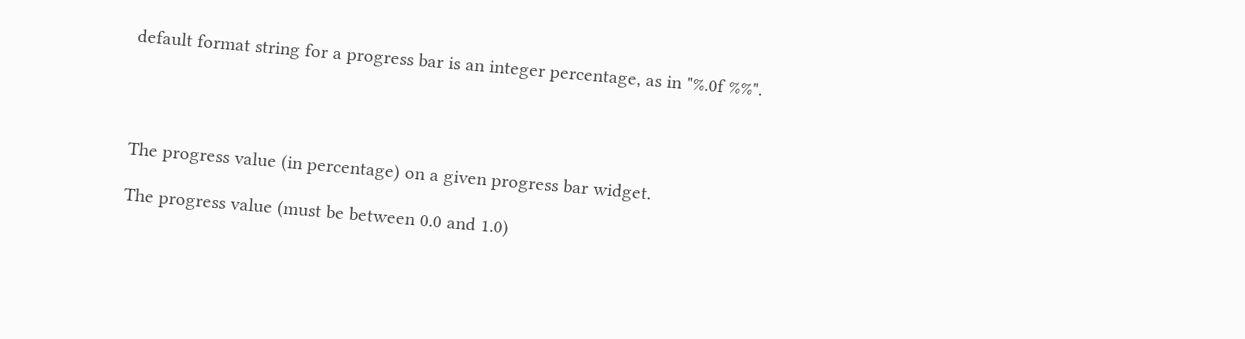default format string for a progress bar is an integer percentage, as in "%.0f %%".




The progress value (in percentage) on a given progress bar widget.

The progress value (must be between 0.0 and 1.0)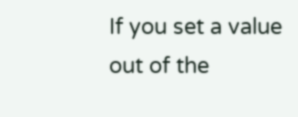If you set a value out of the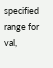specified range for val,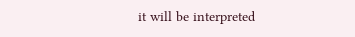it will be interpreted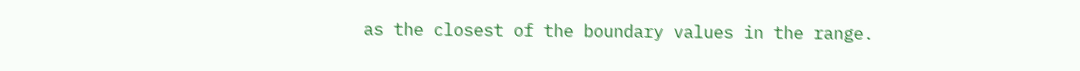as the closest of the boundary values in the range.